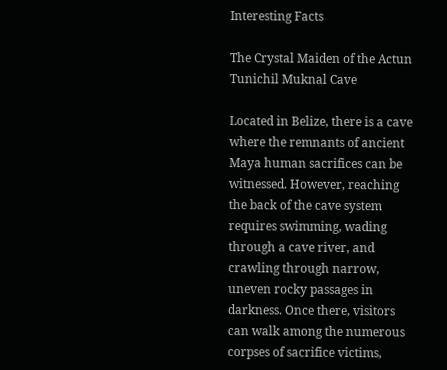Interesting Facts

The Crystal Maiden of the Actun Tunichil Muknal Cave

Located in Belize, there is a cave where the remnants of ancient Maya human sacrifices can be witnessed. However, reaching the back of the cave system requires swimming, wading through a cave river, and crawling through narrow, uneven rocky passages in darkness. Once there, visitors can walk among the numerous corpses of sacrifice victims,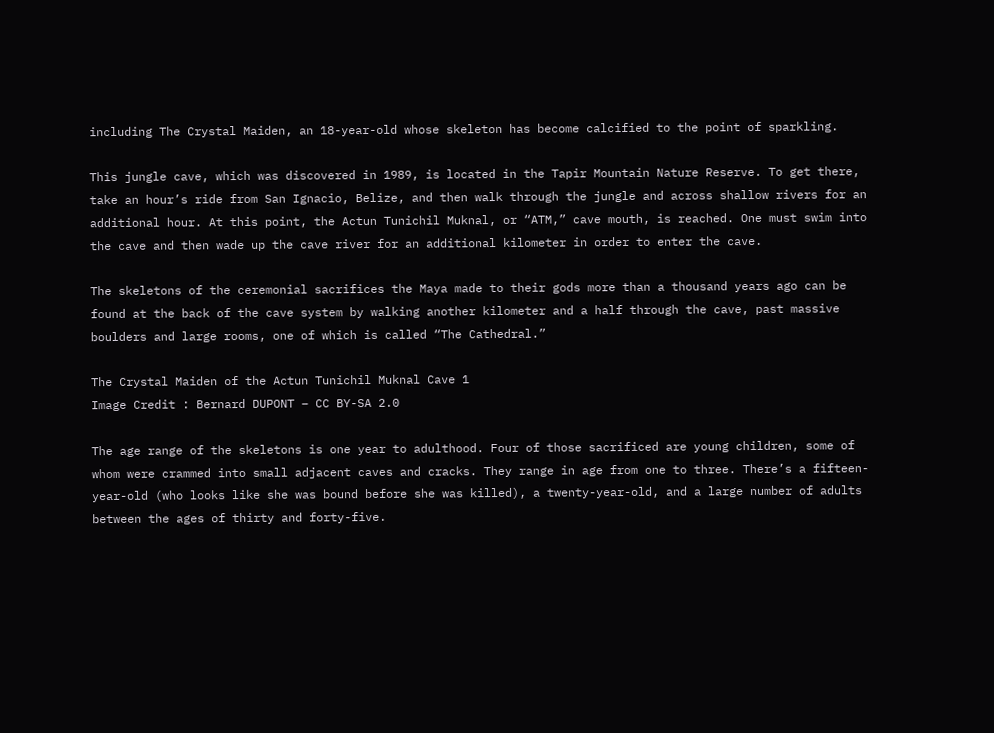including The Crystal Maiden, an 18-year-old whose skeleton has become calcified to the point of sparkling.

This jungle cave, which was discovered in 1989, is located in the Tapir Mountain Nature Reserve. To get there, take an hour’s ride from San Ignacio, Belize, and then walk through the jungle and across shallow rivers for an additional hour. At this point, the Actun Tunichil Muknal, or “ATM,” cave mouth, is reached. One must swim into the cave and then wade up the cave river for an additional kilometer in order to enter the cave.

The skeletons of the ceremonial sacrifices the Maya made to their gods more than a thousand years ago can be found at the back of the cave system by walking another kilometer and a half through the cave, past massive boulders and large rooms, one of which is called “The Cathedral.”

The Crystal Maiden of the Actun Tunichil Muknal Cave 1
Image Credit : Bernard DUPONT – CC BY-SA 2.0

The age range of the skeletons is one year to adulthood. Four of those sacrificed are young children, some of whom were crammed into small adjacent caves and cracks. They range in age from one to three. There’s a fifteen-year-old (who looks like she was bound before she was killed), a twenty-year-old, and a large number of adults between the ages of thirty and forty-five.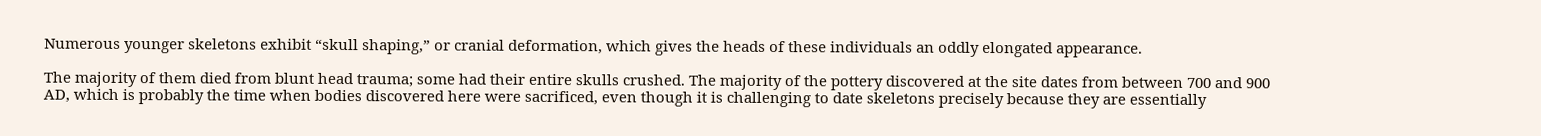Numerous younger skeletons exhibit “skull shaping,” or cranial deformation, which gives the heads of these individuals an oddly elongated appearance.

The majority of them died from blunt head trauma; some had their entire skulls crushed. The majority of the pottery discovered at the site dates from between 700 and 900 AD, which is probably the time when bodies discovered here were sacrificed, even though it is challenging to date skeletons precisely because they are essentially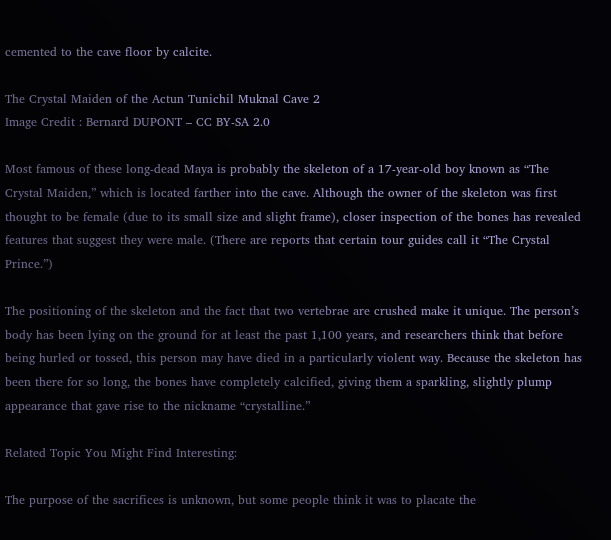cemented to the cave floor by calcite.

The Crystal Maiden of the Actun Tunichil Muknal Cave 2
Image Credit : Bernard DUPONT – CC BY-SA 2.0

Most famous of these long-dead Maya is probably the skeleton of a 17-year-old boy known as “The Crystal Maiden,” which is located farther into the cave. Although the owner of the skeleton was first thought to be female (due to its small size and slight frame), closer inspection of the bones has revealed features that suggest they were male. (There are reports that certain tour guides call it “The Crystal Prince.”)

The positioning of the skeleton and the fact that two vertebrae are crushed make it unique. The person’s body has been lying on the ground for at least the past 1,100 years, and researchers think that before being hurled or tossed, this person may have died in a particularly violent way. Because the skeleton has been there for so long, the bones have completely calcified, giving them a sparkling, slightly plump appearance that gave rise to the nickname “crystalline.”

Related Topic You Might Find Interesting:

The purpose of the sacrifices is unknown, but some people think it was to placate the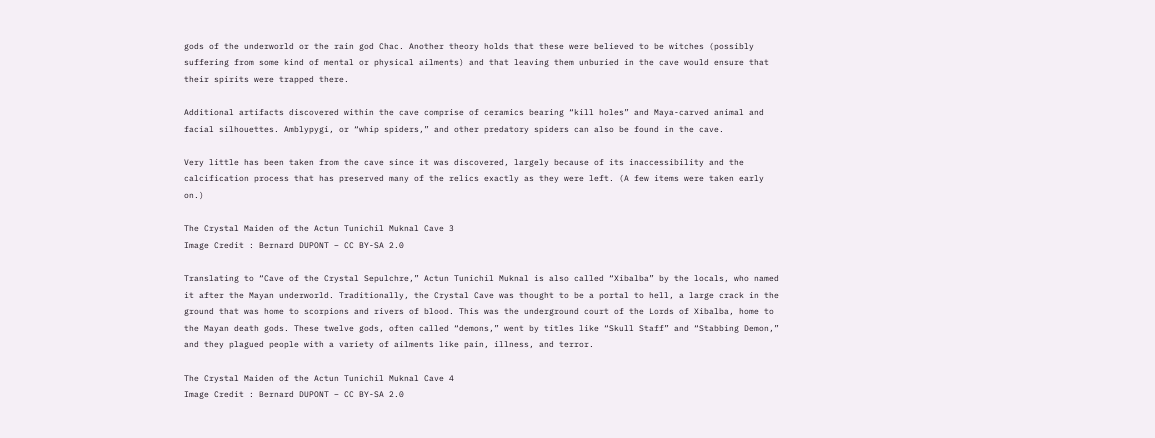gods of the underworld or the rain god Chac. Another theory holds that these were believed to be witches (possibly suffering from some kind of mental or physical ailments) and that leaving them unburied in the cave would ensure that their spirits were trapped there.

Additional artifacts discovered within the cave comprise of ceramics bearing “kill holes” and Maya-carved animal and facial silhouettes. Amblypygi, or “whip spiders,” and other predatory spiders can also be found in the cave.

Very little has been taken from the cave since it was discovered, largely because of its inaccessibility and the calcification process that has preserved many of the relics exactly as they were left. (A few items were taken early on.)

The Crystal Maiden of the Actun Tunichil Muknal Cave 3
Image Credit : Bernard DUPONT – CC BY-SA 2.0

Translating to “Cave of the Crystal Sepulchre,” Actun Tunichil Muknal is also called “Xibalba” by the locals, who named it after the Mayan underworld. Traditionally, the Crystal Cave was thought to be a portal to hell, a large crack in the ground that was home to scorpions and rivers of blood. This was the underground court of the Lords of Xibalba, home to the Mayan death gods. These twelve gods, often called “demons,” went by titles like “Skull Staff” and “Stabbing Demon,” and they plagued people with a variety of ailments like pain, illness, and terror.

The Crystal Maiden of the Actun Tunichil Muknal Cave 4
Image Credit : Bernard DUPONT – CC BY-SA 2.0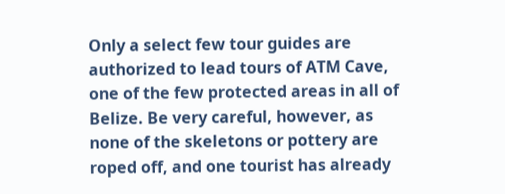Only a select few tour guides are authorized to lead tours of ATM Cave, one of the few protected areas in all of Belize. Be very careful, however, as none of the skeletons or pottery are roped off, and one tourist has already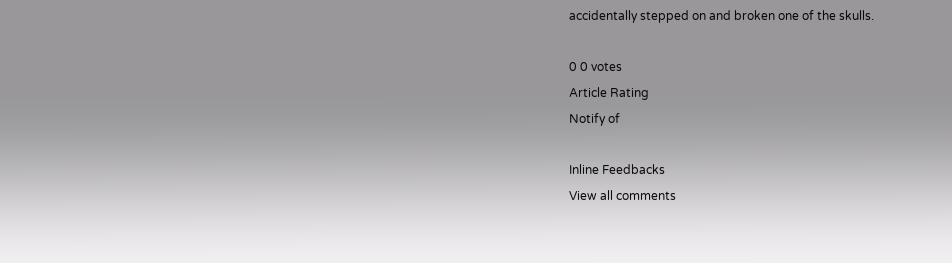accidentally stepped on and broken one of the skulls.

0 0 votes
Article Rating
Notify of

Inline Feedbacks
View all comments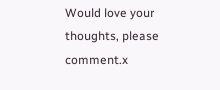Would love your thoughts, please comment.x